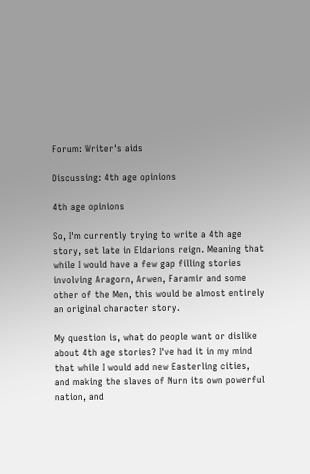Forum: Writer's aids

Discussing: 4th age opinions

4th age opinions

So, I'm currently trying to write a 4th age story, set late in Eldarions reign. Meaning that while I would have a few gap filling stories involving Aragorn, Arwen, Faramir and some other of the Men, this would be almost entirely an original character story.

My question is, what do people want or dislike about 4th age stories? I've had it in my mind that while I would add new Easterling cities, and making the slaves of Nurn its own powerful nation, and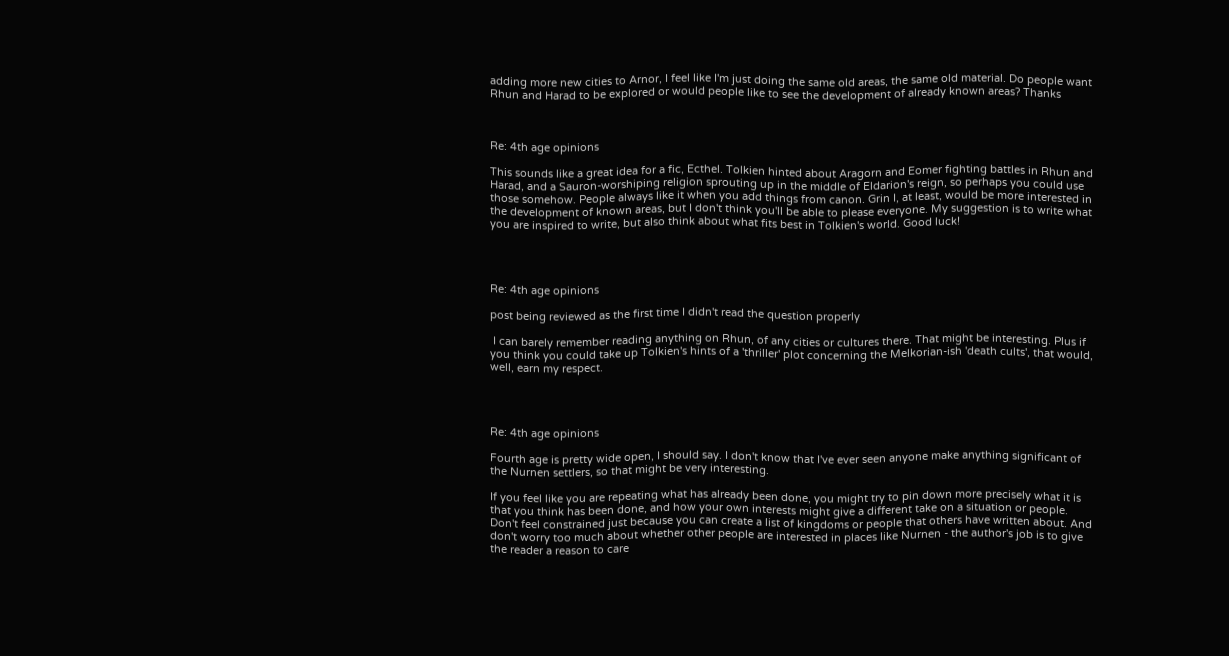adding more new cities to Arnor, I feel like I'm just doing the same old areas, the same old material. Do people want Rhun and Harad to be explored or would people like to see the development of already known areas? Thanks



Re: 4th age opinions

This sounds like a great idea for a fic, Ecthel. Tolkien hinted about Aragorn and Eomer fighting battles in Rhun and Harad, and a Sauron-worshiping religion sprouting up in the middle of Eldarion's reign, so perhaps you could use those somehow. People always like it when you add things from canon. Grin I, at least, would be more interested in the development of known areas, but I don't think you'll be able to please everyone. My suggestion is to write what you are inspired to write, but also think about what fits best in Tolkien's world. Good luck!




Re: 4th age opinions

post being reviewed as the first time I didn't read the question properly

 I can barely remember reading anything on Rhun, of any cities or cultures there. That might be interesting. Plus if you think you could take up Tolkien's hints of a 'thriller' plot concerning the Melkorian-ish 'death cults', that would, well, earn my respect.




Re: 4th age opinions

Fourth age is pretty wide open, I should say. I don't know that I've ever seen anyone make anything significant of the Nurnen settlers, so that might be very interesting.

If you feel like you are repeating what has already been done, you might try to pin down more precisely what it is that you think has been done, and how your own interests might give a different take on a situation or people. Don't feel constrained just because you can create a list of kingdoms or people that others have written about. And don't worry too much about whether other people are interested in places like Nurnen - the author's job is to give the reader a reason to care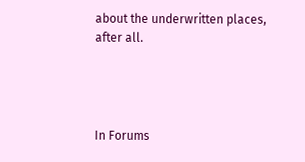about the underwritten places, after all.




In Forums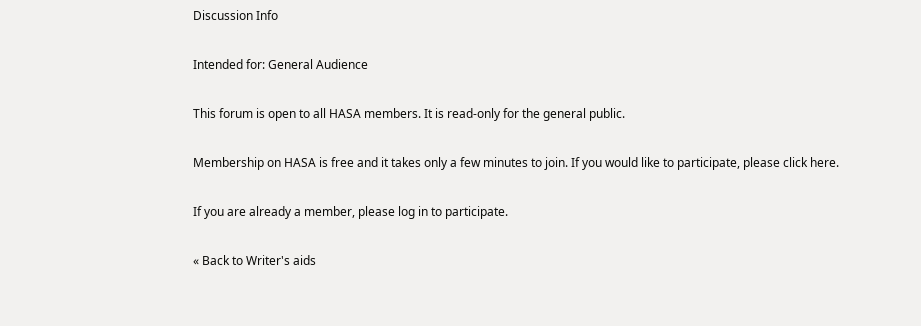Discussion Info

Intended for: General Audience

This forum is open to all HASA members. It is read-only for the general public.

Membership on HASA is free and it takes only a few minutes to join. If you would like to participate, please click here.

If you are already a member, please log in to participate.

« Back to Writer's aids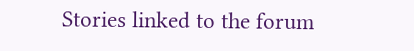Stories linked to the forum